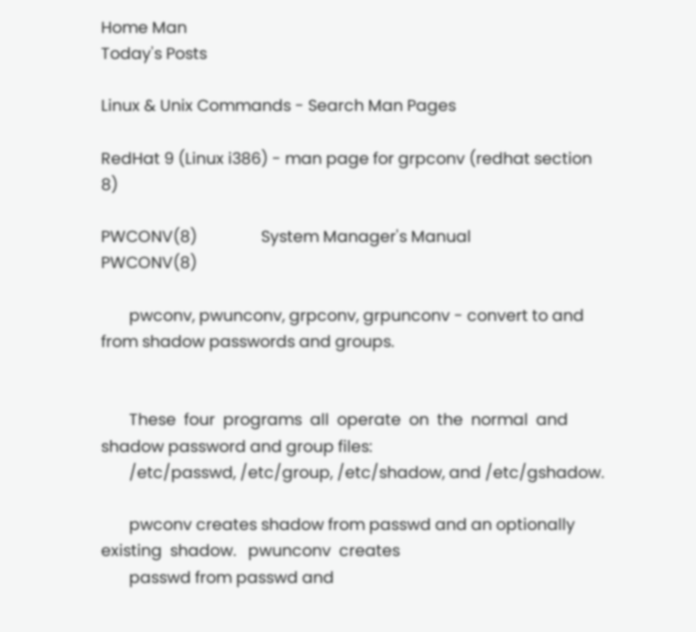Home Man
Today's Posts

Linux & Unix Commands - Search Man Pages

RedHat 9 (Linux i386) - man page for grpconv (redhat section 8)

PWCONV(8)                System Manager's Manual                PWCONV(8)

       pwconv, pwunconv, grpconv, grpunconv - convert to and from shadow passwords and groups.


       These  four  programs  all  operate  on  the  normal  and shadow password and group files:
       /etc/passwd, /etc/group, /etc/shadow, and /etc/gshadow.

       pwconv creates shadow from passwd and an optionally  existing  shadow.   pwunconv  creates
       passwd from passwd and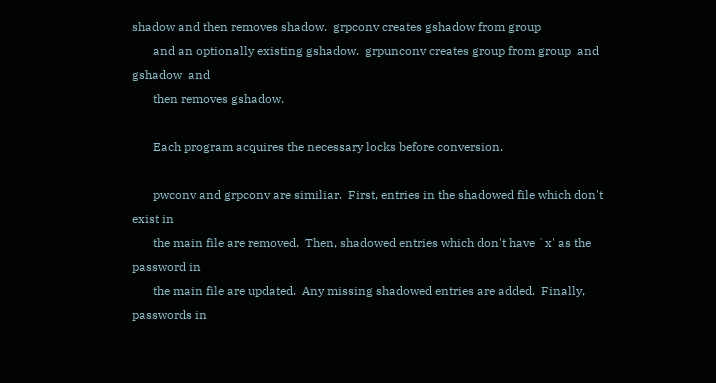shadow and then removes shadow.  grpconv creates gshadow from group
       and an optionally existing gshadow.  grpunconv creates group from group  and  gshadow  and
       then removes gshadow.

       Each program acquires the necessary locks before conversion.

       pwconv and grpconv are similiar.  First, entries in the shadowed file which don't exist in
       the main file are removed.  Then, shadowed entries which don't have `x' as the password in
       the main file are updated.  Any missing shadowed entries are added.  Finally, passwords in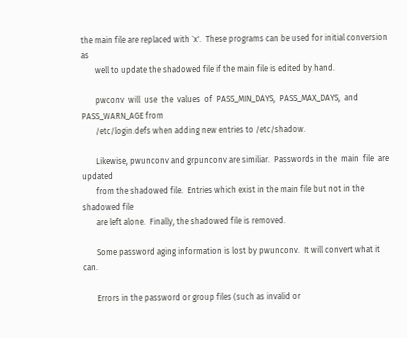the main file are replaced with `x'.  These programs can be used for initial conversion as
       well to update the shadowed file if the main file is edited by hand.

       pwconv  will  use  the  values  of  PASS_MIN_DAYS,  PASS_MAX_DAYS,  and PASS_WARN_AGE from
       /etc/login.defs when adding new entries to /etc/shadow.

       Likewise, pwunconv and grpunconv are similiar.  Passwords in the  main  file  are  updated
       from the shadowed file.  Entries which exist in the main file but not in the shadowed file
       are left alone.  Finally, the shadowed file is removed.

       Some password aging information is lost by pwunconv.  It will convert what it can.

       Errors in the password or group files (such as invalid or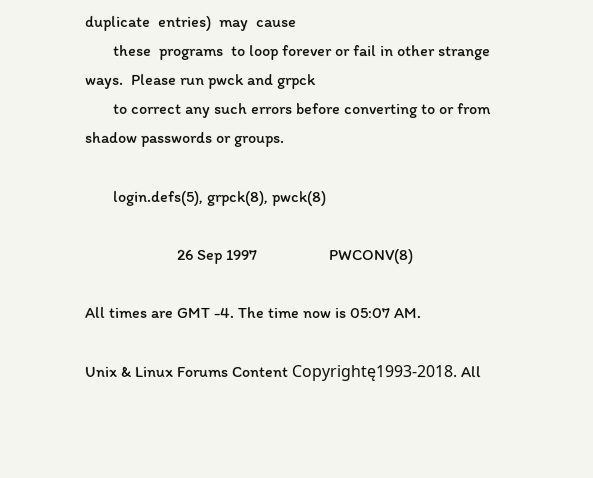duplicate  entries)  may  cause
       these  programs  to loop forever or fail in other strange ways.  Please run pwck and grpck
       to correct any such errors before converting to or from shadow passwords or groups.

       login.defs(5), grpck(8), pwck(8)

                       26 Sep 1997                  PWCONV(8)

All times are GMT -4. The time now is 05:07 AM.

Unix & Linux Forums Content Copyrightę1993-2018. All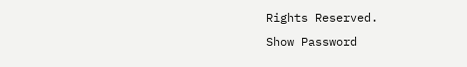Rights Reserved.
Show Password